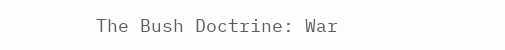The Bush Doctrine: War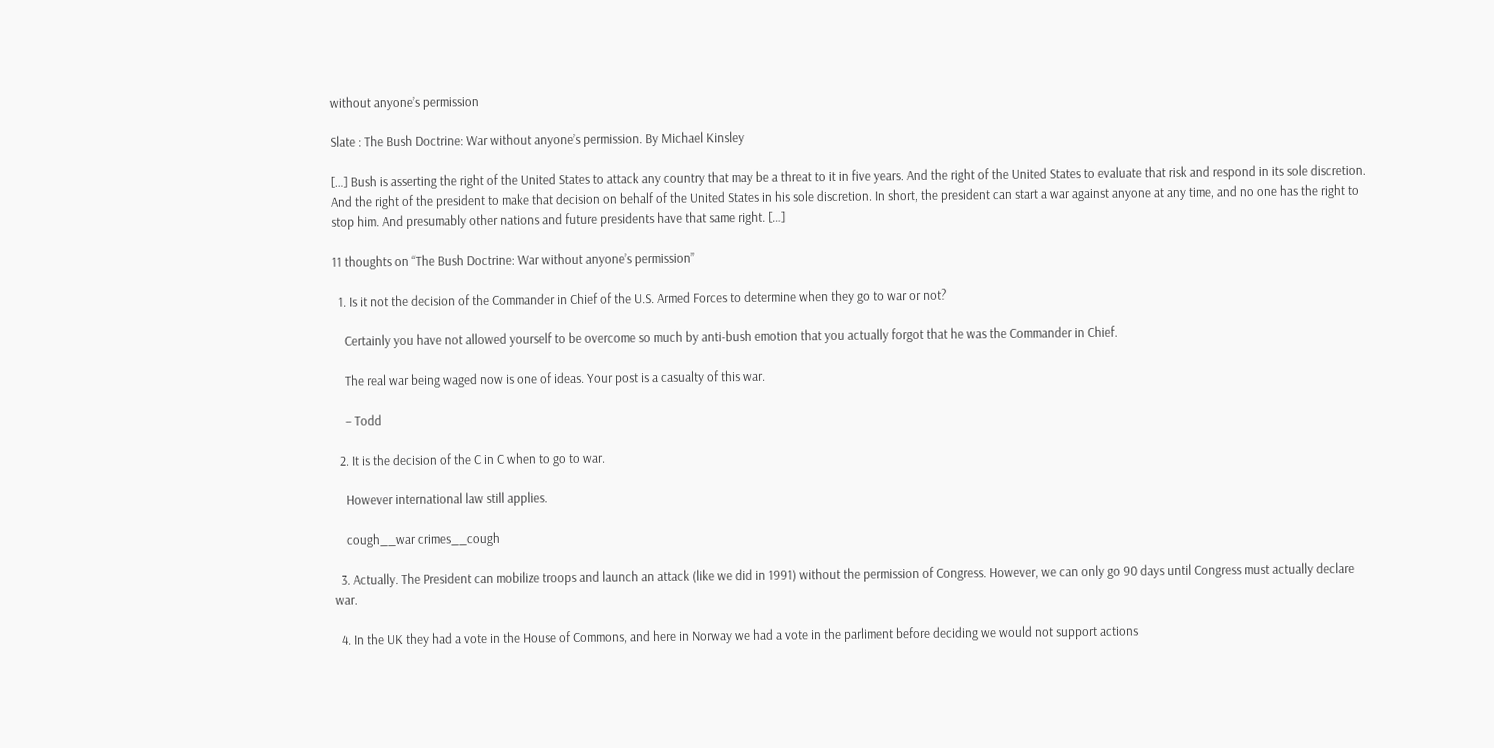without anyone’s permission

Slate : The Bush Doctrine: War without anyone’s permission. By Michael Kinsley

[…] Bush is asserting the right of the United States to attack any country that may be a threat to it in five years. And the right of the United States to evaluate that risk and respond in its sole discretion. And the right of the president to make that decision on behalf of the United States in his sole discretion. In short, the president can start a war against anyone at any time, and no one has the right to stop him. And presumably other nations and future presidents have that same right. […]

11 thoughts on “The Bush Doctrine: War without anyone’s permission”

  1. Is it not the decision of the Commander in Chief of the U.S. Armed Forces to determine when they go to war or not?

    Certainly you have not allowed yourself to be overcome so much by anti-bush emotion that you actually forgot that he was the Commander in Chief.

    The real war being waged now is one of ideas. Your post is a casualty of this war.

    – Todd

  2. It is the decision of the C in C when to go to war.

    However international law still applies.

    cough__war crimes__cough

  3. Actually. The President can mobilize troops and launch an attack (like we did in 1991) without the permission of Congress. However, we can only go 90 days until Congress must actually declare war.

  4. In the UK they had a vote in the House of Commons, and here in Norway we had a vote in the parliment before deciding we would not support actions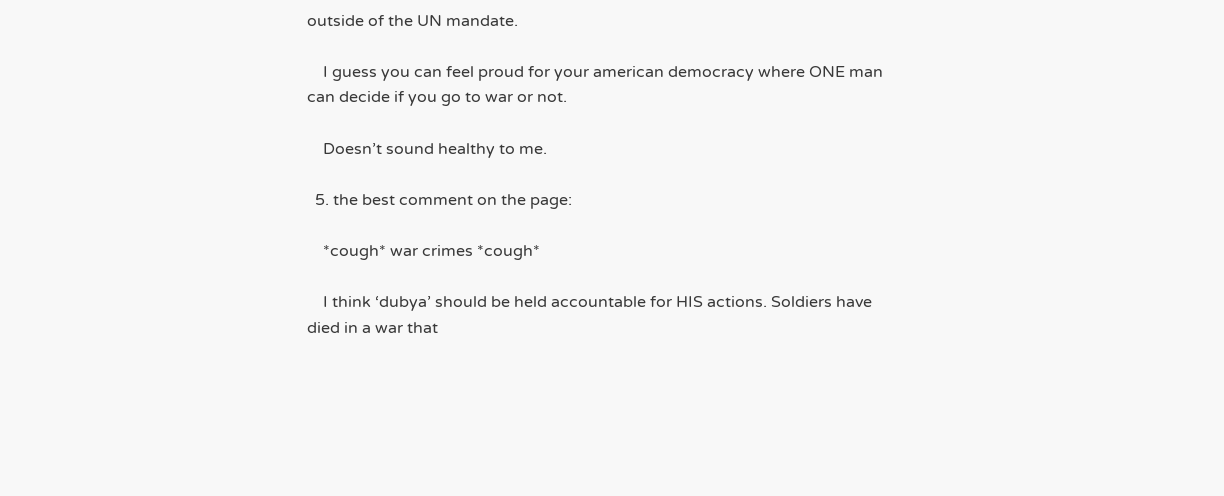outside of the UN mandate.

    I guess you can feel proud for your american democracy where ONE man can decide if you go to war or not.

    Doesn’t sound healthy to me.

  5. the best comment on the page:

    *cough* war crimes *cough*

    I think ‘dubya’ should be held accountable for HIS actions. Soldiers have died in a war that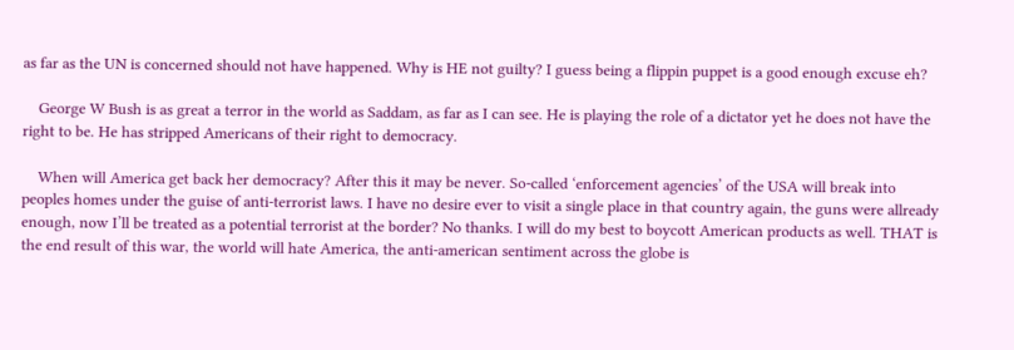as far as the UN is concerned should not have happened. Why is HE not guilty? I guess being a flippin puppet is a good enough excuse eh?

    George W Bush is as great a terror in the world as Saddam, as far as I can see. He is playing the role of a dictator yet he does not have the right to be. He has stripped Americans of their right to democracy.

    When will America get back her democracy? After this it may be never. So-called ‘enforcement agencies’ of the USA will break into peoples homes under the guise of anti-terrorist laws. I have no desire ever to visit a single place in that country again, the guns were allready enough, now I’ll be treated as a potential terrorist at the border? No thanks. I will do my best to boycott American products as well. THAT is the end result of this war, the world will hate America, the anti-american sentiment across the globe is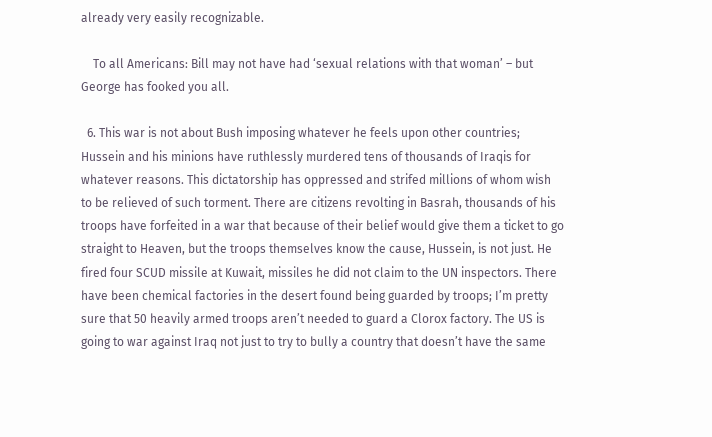already very easily recognizable.

    To all Americans: Bill may not have had ‘sexual relations with that woman’ – but George has fooked you all.

  6. This war is not about Bush imposing whatever he feels upon other countries; Hussein and his minions have ruthlessly murdered tens of thousands of Iraqis for whatever reasons. This dictatorship has oppressed and strifed millions of whom wish to be relieved of such torment. There are citizens revolting in Basrah, thousands of his troops have forfeited in a war that because of their belief would give them a ticket to go straight to Heaven, but the troops themselves know the cause, Hussein, is not just. He fired four SCUD missile at Kuwait, missiles he did not claim to the UN inspectors. There have been chemical factories in the desert found being guarded by troops; I’m pretty sure that 50 heavily armed troops aren’t needed to guard a Clorox factory. The US is going to war against Iraq not just to try to bully a country that doesn’t have the same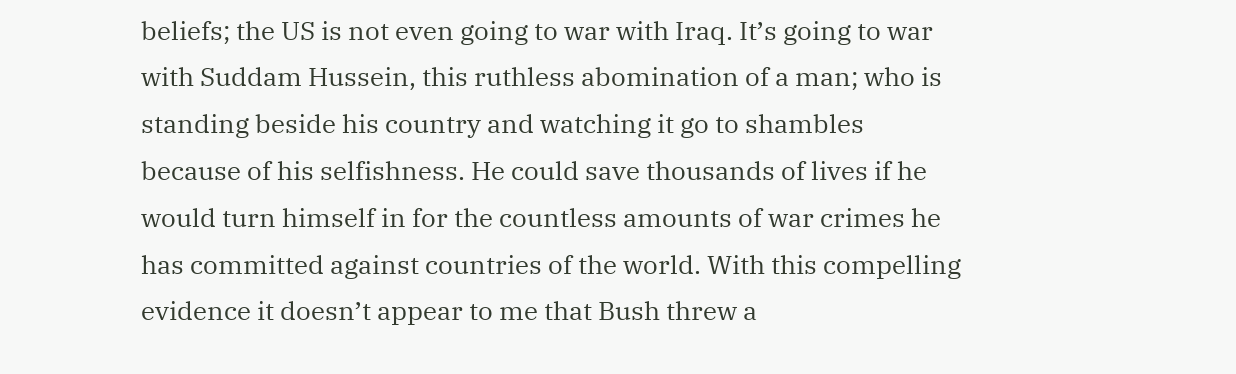beliefs; the US is not even going to war with Iraq. It’s going to war with Suddam Hussein, this ruthless abomination of a man; who is standing beside his country and watching it go to shambles because of his selfishness. He could save thousands of lives if he would turn himself in for the countless amounts of war crimes he has committed against countries of the world. With this compelling evidence it doesn’t appear to me that Bush threw a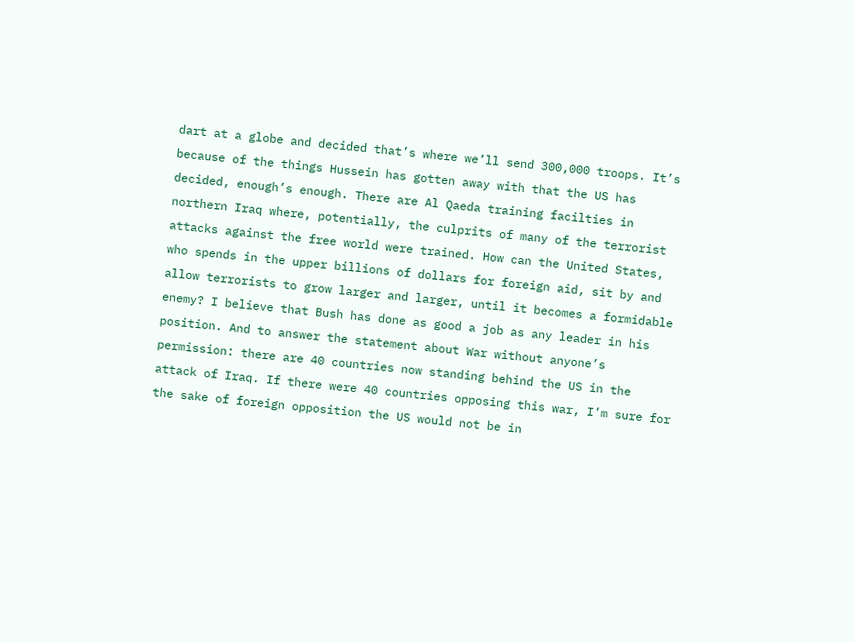dart at a globe and decided that’s where we’ll send 300,000 troops. It’s because of the things Hussein has gotten away with that the US has decided, enough’s enough. There are Al Qaeda training facilties in northern Iraq where, potentially, the culprits of many of the terrorist attacks against the free world were trained. How can the United States, who spends in the upper billions of dollars for foreign aid, sit by and allow terrorists to grow larger and larger, until it becomes a formidable enemy? I believe that Bush has done as good a job as any leader in his position. And to answer the statement about War without anyone’s permission: there are 40 countries now standing behind the US in the attack of Iraq. If there were 40 countries opposing this war, I’m sure for the sake of foreign opposition the US would not be in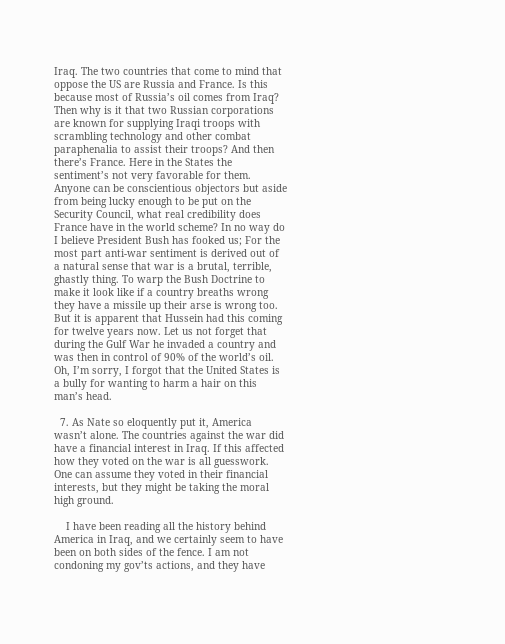Iraq. The two countries that come to mind that oppose the US are Russia and France. Is this because most of Russia’s oil comes from Iraq? Then why is it that two Russian corporations are known for supplying Iraqi troops with scrambling technology and other combat paraphenalia to assist their troops? And then there’s France. Here in the States the sentiment’s not very favorable for them. Anyone can be conscientious objectors but aside from being lucky enough to be put on the Security Council, what real credibility does France have in the world scheme? In no way do I believe President Bush has fooked us; For the most part anti-war sentiment is derived out of a natural sense that war is a brutal, terrible, ghastly thing. To warp the Bush Doctrine to make it look like if a country breaths wrong they have a missile up their arse is wrong too. But it is apparent that Hussein had this coming for twelve years now. Let us not forget that during the Gulf War he invaded a country and was then in control of 90% of the world’s oil. Oh, I’m sorry, I forgot that the United States is a bully for wanting to harm a hair on this man’s head.

  7. As Nate so eloquently put it, America wasn’t alone. The countries against the war did have a financial interest in Iraq. If this affected how they voted on the war is all guesswork. One can assume they voted in their financial interests, but they might be taking the moral high ground.

    I have been reading all the history behind America in Iraq, and we certainly seem to have been on both sides of the fence. I am not condoning my gov’ts actions, and they have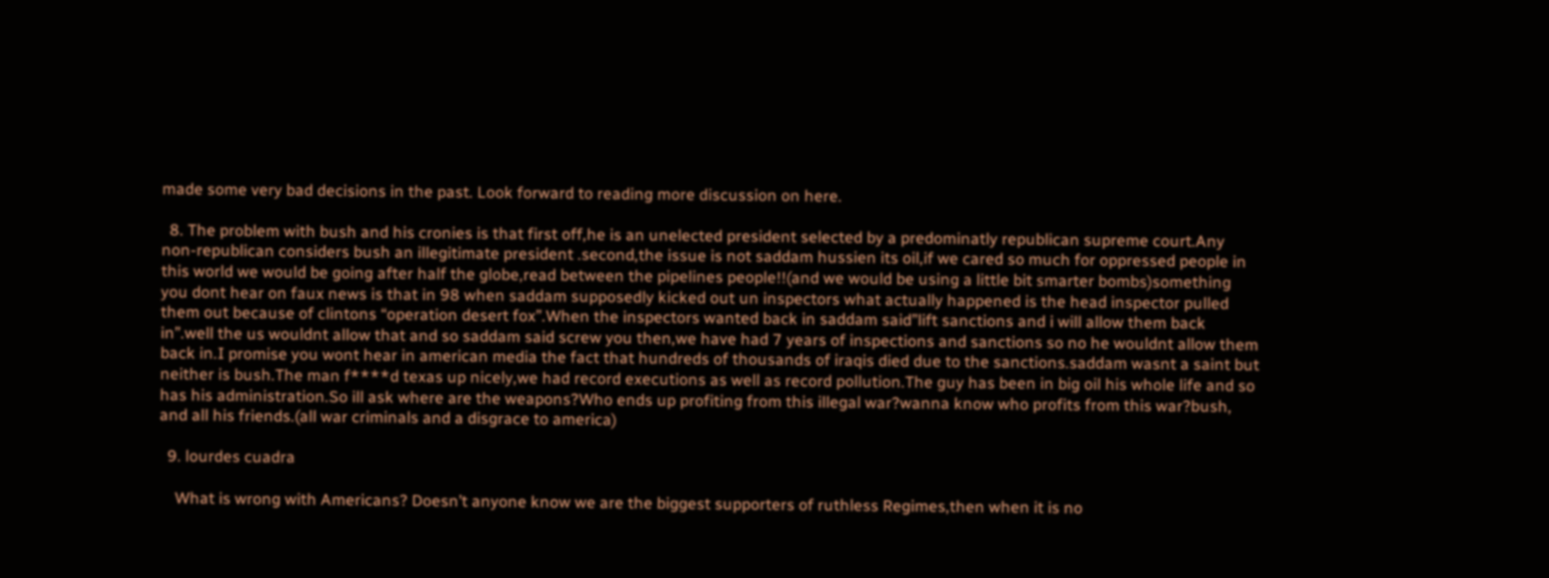made some very bad decisions in the past. Look forward to reading more discussion on here.

  8. The problem with bush and his cronies is that first off,he is an unelected president selected by a predominatly republican supreme court.Any non-republican considers bush an illegitimate president .second,the issue is not saddam hussien its oil,if we cared so much for oppressed people in this world we would be going after half the globe,read between the pipelines people!!(and we would be using a little bit smarter bombs)something you dont hear on faux news is that in 98 when saddam supposedly kicked out un inspectors what actually happened is the head inspector pulled them out because of clintons “operation desert fox”.When the inspectors wanted back in saddam said”lift sanctions and i will allow them back in”.well the us wouldnt allow that and so saddam said screw you then,we have had 7 years of inspections and sanctions so no he wouldnt allow them back in.I promise you wont hear in american media the fact that hundreds of thousands of iraqis died due to the sanctions.saddam wasnt a saint but neither is bush.The man f****d texas up nicely,we had record executions as well as record pollution.The guy has been in big oil his whole life and so has his administration.So ill ask where are the weapons?Who ends up profiting from this illegal war?wanna know who profits from this war?bush, and all his friends.(all war criminals and a disgrace to america)

  9. lourdes cuadra

    What is wrong with Americans? Doesn’t anyone know we are the biggest supporters of ruthless Regimes,then when it is no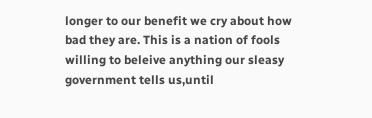longer to our benefit we cry about how bad they are. This is a nation of fools willing to beleive anything our sleasy government tells us,until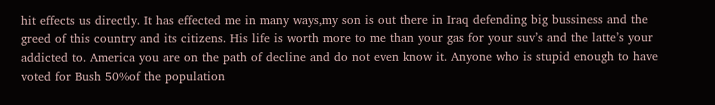hit effects us directly. It has effected me in many ways,my son is out there in Iraq defending big bussiness and the greed of this country and its citizens. His life is worth more to me than your gas for your suv’s and the latte’s your addicted to. America you are on the path of decline and do not even know it. Anyone who is stupid enough to have voted for Bush 50%of the population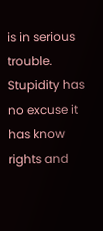is in serious trouble. Stupidity has no excuse it has know rights and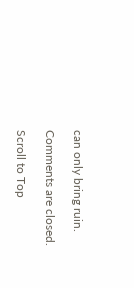can only bring ruin.

Comments are closed.

Scroll to Top